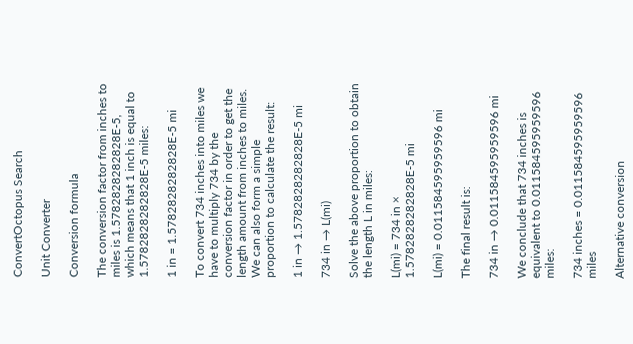ConvertOctopus Search

Unit Converter

Conversion formula

The conversion factor from inches to miles is 1.5782828282828E-5, which means that 1 inch is equal to 1.5782828282828E-5 miles:

1 in = 1.5782828282828E-5 mi

To convert 734 inches into miles we have to multiply 734 by the conversion factor in order to get the length amount from inches to miles. We can also form a simple proportion to calculate the result:

1 in → 1.5782828282828E-5 mi

734 in → L(mi)

Solve the above proportion to obtain the length L in miles:

L(mi) = 734 in × 1.5782828282828E-5 mi

L(mi) = 0.011584595959596 mi

The final result is:

734 in → 0.011584595959596 mi

We conclude that 734 inches is equivalent to 0.011584595959596 miles:

734 inches = 0.011584595959596 miles

Alternative conversion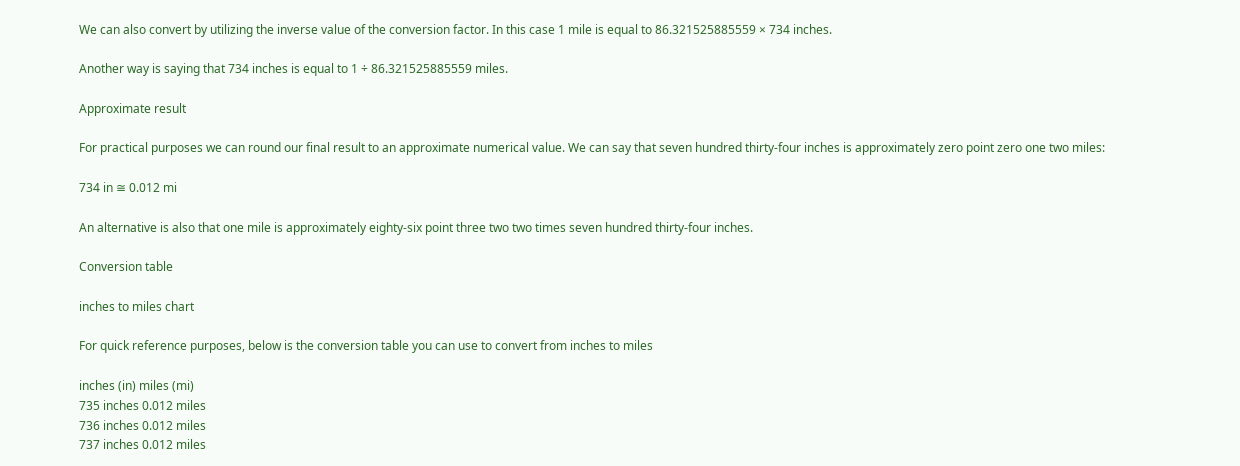We can also convert by utilizing the inverse value of the conversion factor. In this case 1 mile is equal to 86.321525885559 × 734 inches.

Another way is saying that 734 inches is equal to 1 ÷ 86.321525885559 miles.

Approximate result

For practical purposes we can round our final result to an approximate numerical value. We can say that seven hundred thirty-four inches is approximately zero point zero one two miles:

734 in ≅ 0.012 mi

An alternative is also that one mile is approximately eighty-six point three two two times seven hundred thirty-four inches.

Conversion table

inches to miles chart

For quick reference purposes, below is the conversion table you can use to convert from inches to miles

inches (in) miles (mi)
735 inches 0.012 miles
736 inches 0.012 miles
737 inches 0.012 miles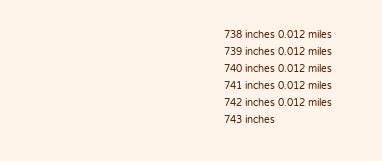738 inches 0.012 miles
739 inches 0.012 miles
740 inches 0.012 miles
741 inches 0.012 miles
742 inches 0.012 miles
743 inches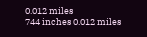0.012 miles
744 inches 0.012 miles